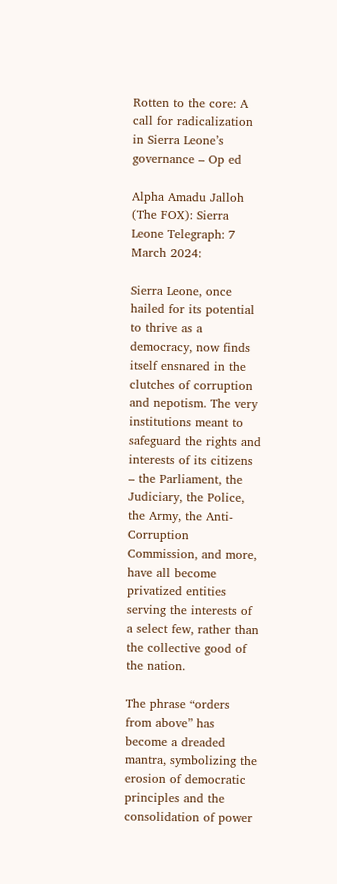Rotten to the core: A call for radicalization in Sierra Leone’s governance – Op ed

Alpha Amadu Jalloh (The FOX): Sierra Leone Telegraph: 7 March 2024:

Sierra Leone, once hailed for its potential to thrive as a democracy, now finds itself ensnared in the clutches of corruption and nepotism. The very institutions meant to safeguard the rights and interests of its citizens – the Parliament, the Judiciary, the Police, the Army, the Anti-Corruption Commission, and more, have all become privatized entities serving the interests of a select few, rather than the collective good of the nation.

The phrase “orders from above” has become a dreaded mantra, symbolizing the erosion of democratic principles and the consolidation of power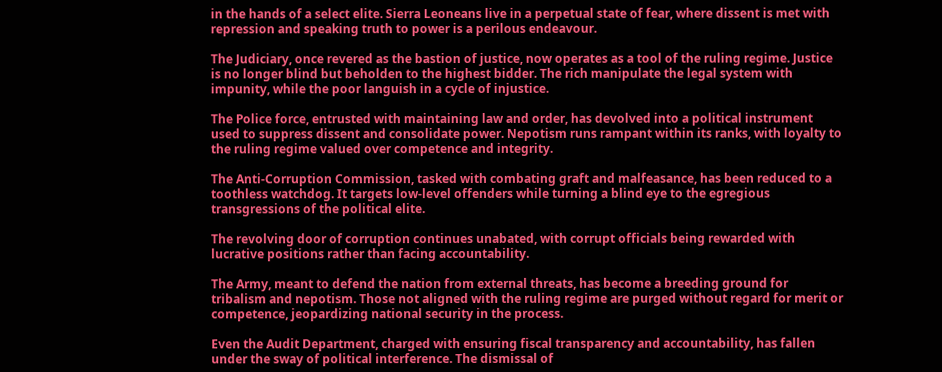in the hands of a select elite. Sierra Leoneans live in a perpetual state of fear, where dissent is met with repression and speaking truth to power is a perilous endeavour.

The Judiciary, once revered as the bastion of justice, now operates as a tool of the ruling regime. Justice is no longer blind but beholden to the highest bidder. The rich manipulate the legal system with impunity, while the poor languish in a cycle of injustice.

The Police force, entrusted with maintaining law and order, has devolved into a political instrument used to suppress dissent and consolidate power. Nepotism runs rampant within its ranks, with loyalty to the ruling regime valued over competence and integrity.

The Anti-Corruption Commission, tasked with combating graft and malfeasance, has been reduced to a toothless watchdog. It targets low-level offenders while turning a blind eye to the egregious transgressions of the political elite.

The revolving door of corruption continues unabated, with corrupt officials being rewarded with lucrative positions rather than facing accountability.

The Army, meant to defend the nation from external threats, has become a breeding ground for tribalism and nepotism. Those not aligned with the ruling regime are purged without regard for merit or competence, jeopardizing national security in the process.

Even the Audit Department, charged with ensuring fiscal transparency and accountability, has fallen under the sway of political interference. The dismissal of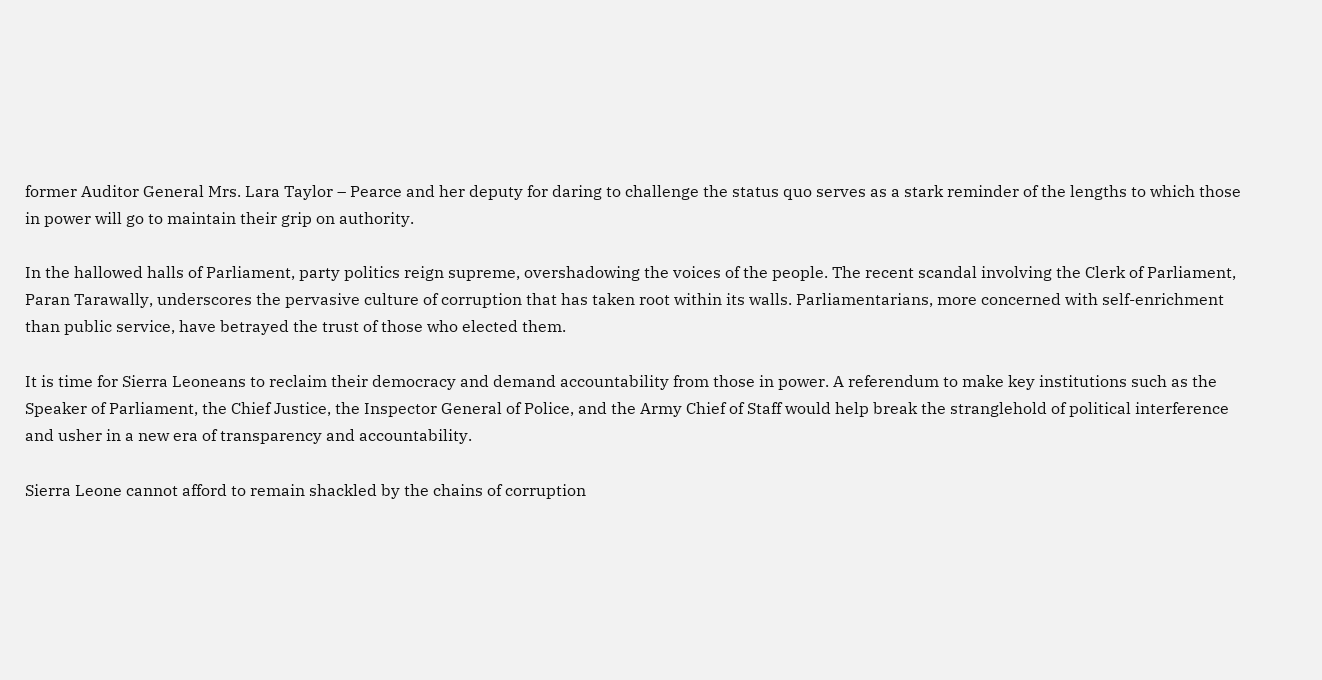former Auditor General Mrs. Lara Taylor – Pearce and her deputy for daring to challenge the status quo serves as a stark reminder of the lengths to which those in power will go to maintain their grip on authority.

In the hallowed halls of Parliament, party politics reign supreme, overshadowing the voices of the people. The recent scandal involving the Clerk of Parliament, Paran Tarawally, underscores the pervasive culture of corruption that has taken root within its walls. Parliamentarians, more concerned with self-enrichment than public service, have betrayed the trust of those who elected them.

It is time for Sierra Leoneans to reclaim their democracy and demand accountability from those in power. A referendum to make key institutions such as the Speaker of Parliament, the Chief Justice, the Inspector General of Police, and the Army Chief of Staff would help break the stranglehold of political interference and usher in a new era of transparency and accountability.

Sierra Leone cannot afford to remain shackled by the chains of corruption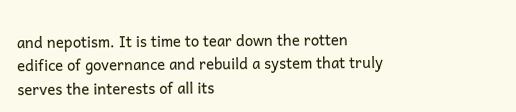and nepotism. It is time to tear down the rotten edifice of governance and rebuild a system that truly serves the interests of all its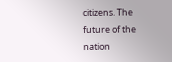citizens. The future of the nation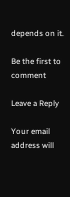depends on it.

Be the first to comment

Leave a Reply

Your email address will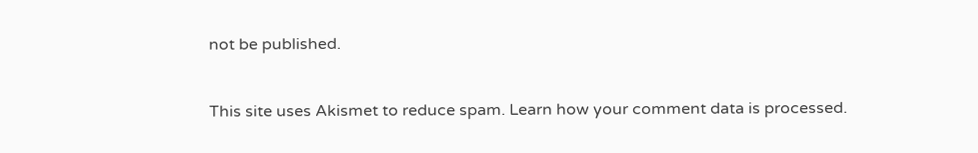not be published.


This site uses Akismet to reduce spam. Learn how your comment data is processed.